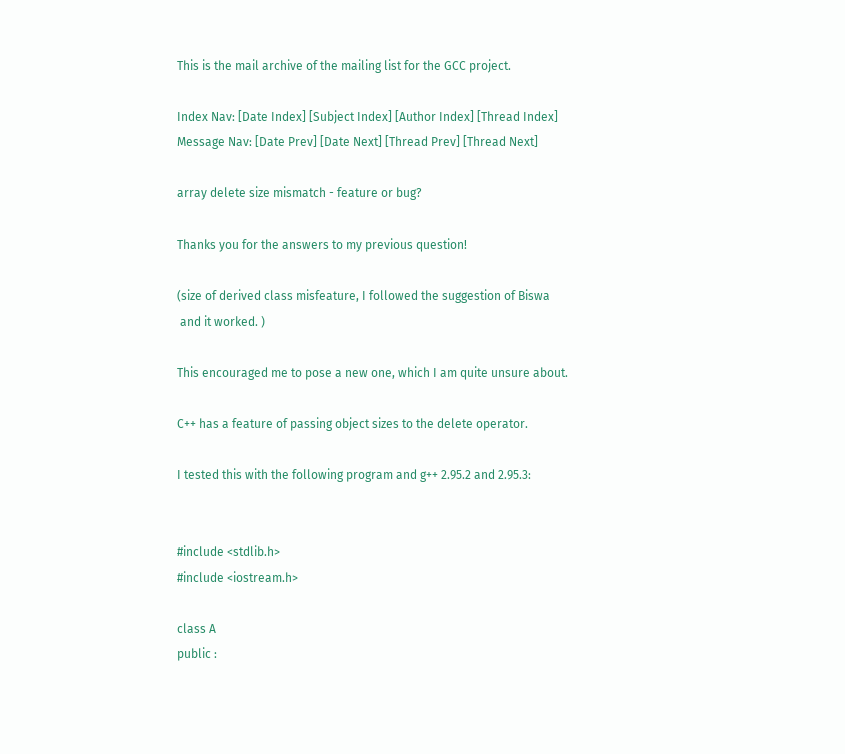This is the mail archive of the mailing list for the GCC project.

Index Nav: [Date Index] [Subject Index] [Author Index] [Thread Index]
Message Nav: [Date Prev] [Date Next] [Thread Prev] [Thread Next]

array delete size mismatch - feature or bug?

Thanks you for the answers to my previous question!

(size of derived class misfeature, I followed the suggestion of Biswa
 and it worked. )

This encouraged me to pose a new one, which I am quite unsure about.

C++ has a feature of passing object sizes to the delete operator.

I tested this with the following program and g++ 2.95.2 and 2.95.3:


#include <stdlib.h>
#include <iostream.h>

class A
public :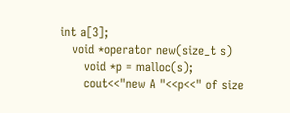int a[3];
   void *operator new(size_t s)
      void *p = malloc(s);
      cout<<"new A "<<p<<" of size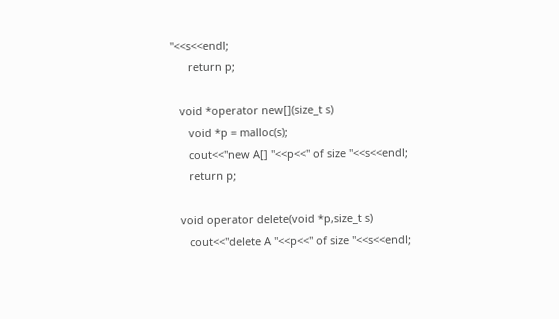"<<s<<endl;
      return p;

   void *operator new[](size_t s)
      void *p = malloc(s);
      cout<<"new A[] "<<p<<" of size "<<s<<endl;
      return p;

   void operator delete(void *p,size_t s)
      cout<<"delete A "<<p<<" of size "<<s<<endl;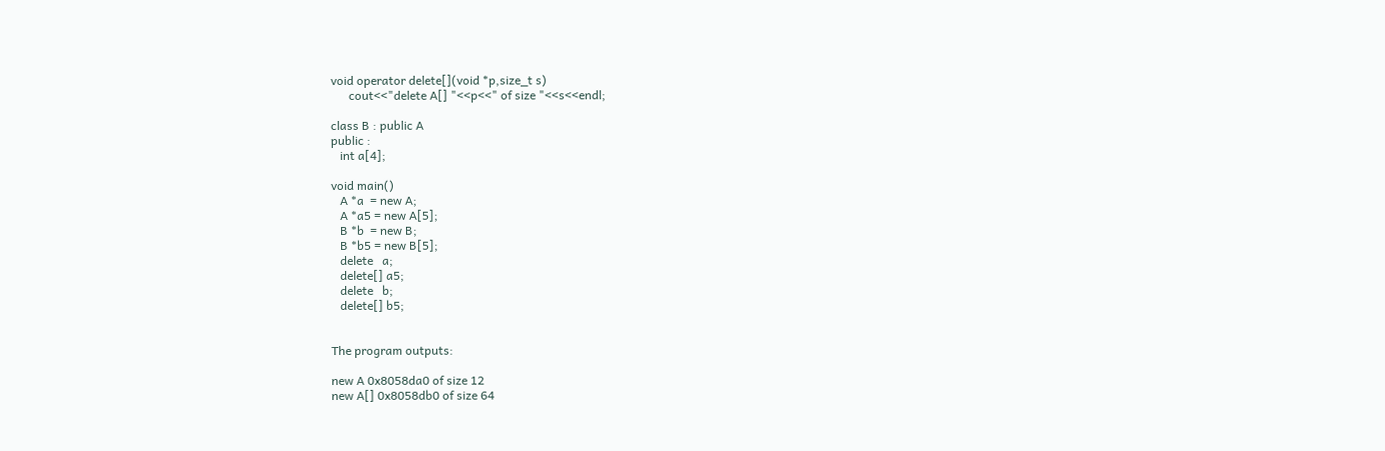void operator delete[](void *p,size_t s)
      cout<<"delete A[] "<<p<<" of size "<<s<<endl;

class B : public A
public :
   int a[4];

void main()
   A *a  = new A;
   A *a5 = new A[5];
   B *b  = new B;
   B *b5 = new B[5];
   delete   a;
   delete[] a5;
   delete   b;
   delete[] b5;


The program outputs:

new A 0x8058da0 of size 12
new A[] 0x8058db0 of size 64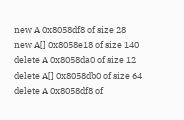new A 0x8058df8 of size 28
new A[] 0x8058e18 of size 140
delete A 0x8058da0 of size 12
delete A[] 0x8058db0 of size 64
delete A 0x8058df8 of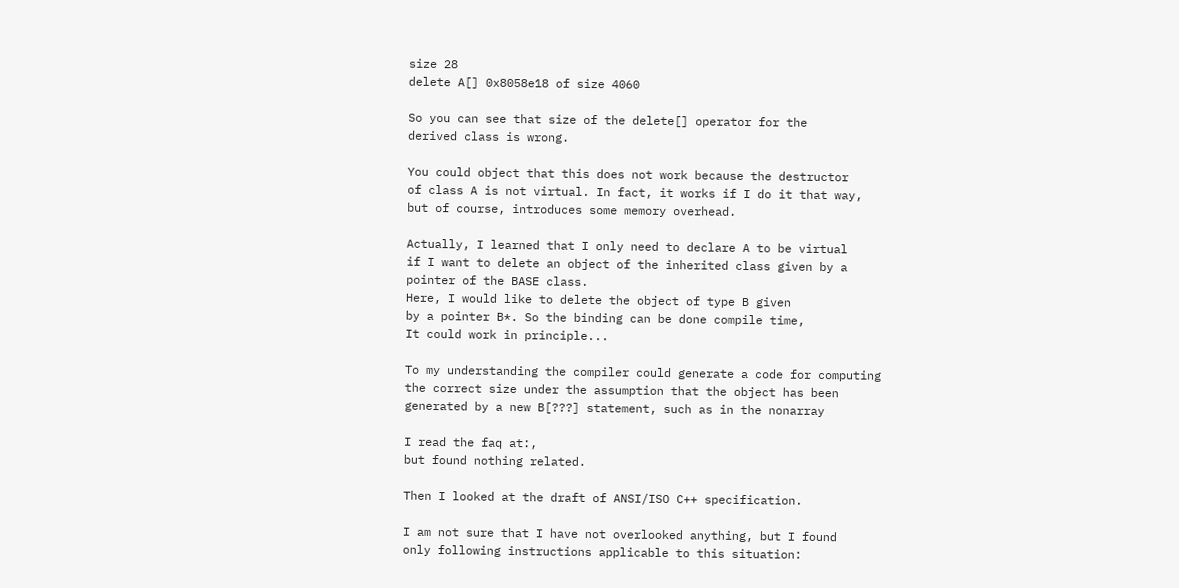size 28
delete A[] 0x8058e18 of size 4060

So you can see that size of the delete[] operator for the
derived class is wrong.

You could object that this does not work because the destructor
of class A is not virtual. In fact, it works if I do it that way,
but of course, introduces some memory overhead.

Actually, I learned that I only need to declare A to be virtual
if I want to delete an object of the inherited class given by a
pointer of the BASE class.
Here, I would like to delete the object of type B given
by a pointer B*. So the binding can be done compile time,
It could work in principle...

To my understanding the compiler could generate a code for computing
the correct size under the assumption that the object has been
generated by a new B[???] statement, such as in the nonarray

I read the faq at:,
but found nothing related.

Then I looked at the draft of ANSI/ISO C++ specification.

I am not sure that I have not overlooked anything, but I found
only following instructions applicable to this situation: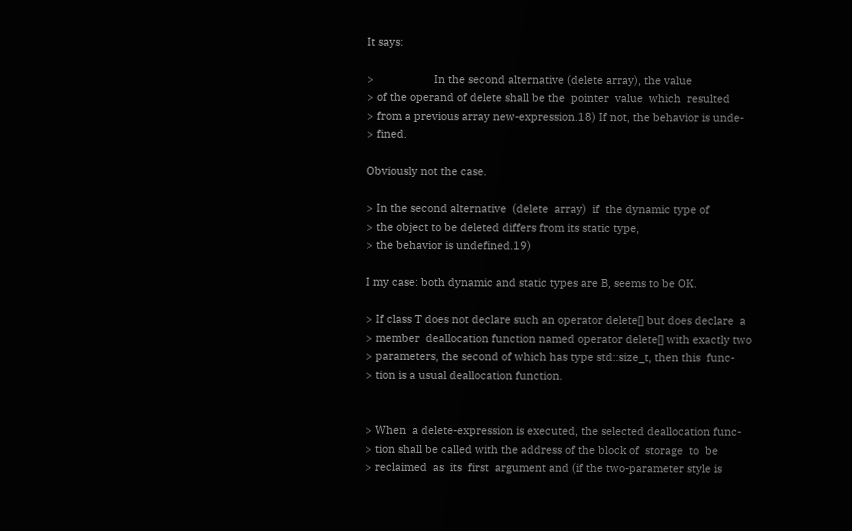It says:

>                    In the second alternative (delete array), the value
> of the operand of delete shall be the  pointer  value  which  resulted
> from a previous array new-expression.18) If not, the behavior is unde-
> fined.

Obviously not the case.

> In the second alternative  (delete  array)  if  the dynamic type of
> the object to be deleted differs from its static type,
> the behavior is undefined.19)

I my case: both dynamic and static types are B, seems to be OK.

> If class T does not declare such an operator delete[] but does declare  a
> member  deallocation function named operator delete[] with exactly two
> parameters, the second of which has type std::size_t, then this  func-
> tion is a usual deallocation function.


> When  a delete-expression is executed, the selected deallocation func-
> tion shall be called with the address of the block of  storage  to  be
> reclaimed  as  its  first  argument and (if the two-parameter style is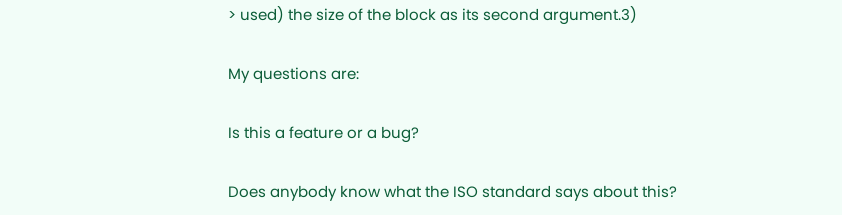> used) the size of the block as its second argument.3)

My questions are:

Is this a feature or a bug?

Does anybody know what the ISO standard says about this?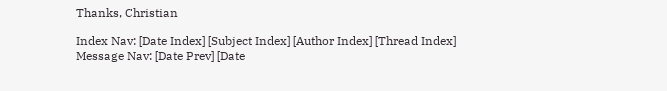Thanks, Christian

Index Nav: [Date Index] [Subject Index] [Author Index] [Thread Index]
Message Nav: [Date Prev] [Date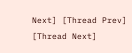Next] [Thread Prev] [Thread Next]